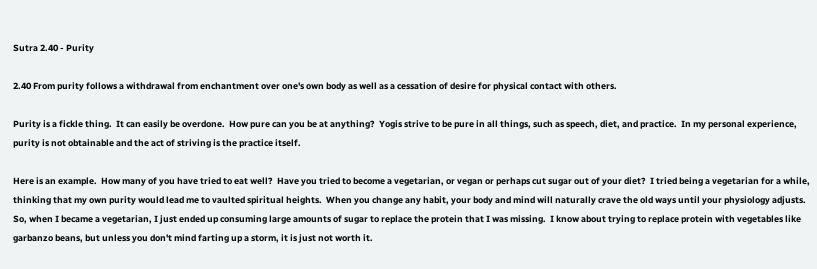Sutra 2.40 - Purity

2.40 From purity follows a withdrawal from enchantment over one's own body as well as a cessation of desire for physical contact with others.

Purity is a fickle thing.  It can easily be overdone.  How pure can you be at anything?  Yogis strive to be pure in all things, such as speech, diet, and practice.  In my personal experience, purity is not obtainable and the act of striving is the practice itself.

Here is an example.  How many of you have tried to eat well?  Have you tried to become a vegetarian, or vegan or perhaps cut sugar out of your diet?  I tried being a vegetarian for a while, thinking that my own purity would lead me to vaulted spiritual heights.  When you change any habit, your body and mind will naturally crave the old ways until your physiology adjusts.  So, when I became a vegetarian, I just ended up consuming large amounts of sugar to replace the protein that I was missing.  I know about trying to replace protein with vegetables like garbanzo beans, but unless you don't mind farting up a storm, it is just not worth it.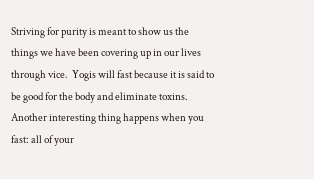Striving for purity is meant to show us the things we have been covering up in our lives through vice.  Yogis will fast because it is said to be good for the body and eliminate toxins.  Another interesting thing happens when you fast: all of your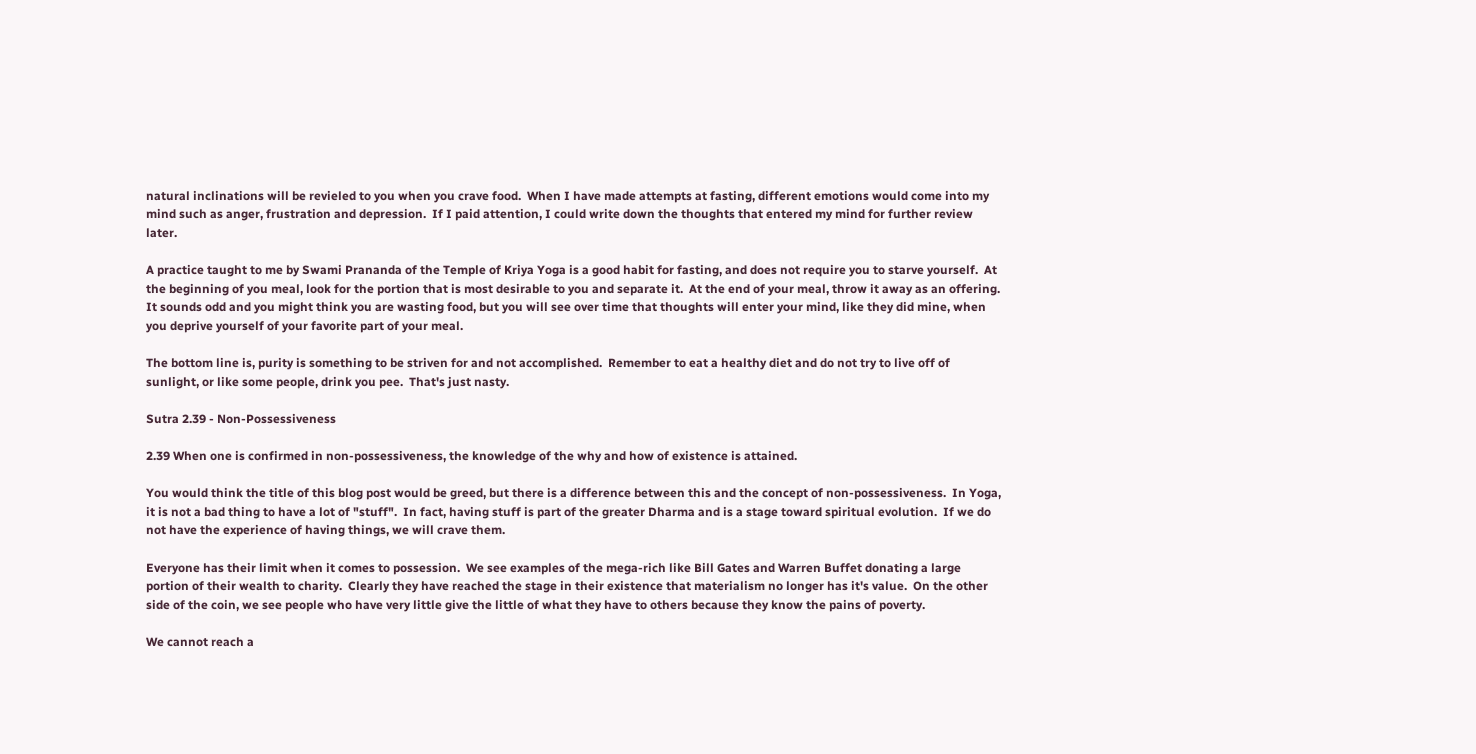natural inclinations will be revieled to you when you crave food.  When I have made attempts at fasting, different emotions would come into my mind such as anger, frustration and depression.  If I paid attention, I could write down the thoughts that entered my mind for further review later.

A practice taught to me by Swami Prananda of the Temple of Kriya Yoga is a good habit for fasting, and does not require you to starve yourself.  At the beginning of you meal, look for the portion that is most desirable to you and separate it.  At the end of your meal, throw it away as an offering.  It sounds odd and you might think you are wasting food, but you will see over time that thoughts will enter your mind, like they did mine, when you deprive yourself of your favorite part of your meal.

The bottom line is, purity is something to be striven for and not accomplished.  Remember to eat a healthy diet and do not try to live off of sunlight, or like some people, drink you pee.  That's just nasty.

Sutra 2.39 - Non-Possessiveness

2.39 When one is confirmed in non-possessiveness, the knowledge of the why and how of existence is attained.

You would think the title of this blog post would be greed, but there is a difference between this and the concept of non-possessiveness.  In Yoga, it is not a bad thing to have a lot of "stuff".  In fact, having stuff is part of the greater Dharma and is a stage toward spiritual evolution.  If we do not have the experience of having things, we will crave them.

Everyone has their limit when it comes to possession.  We see examples of the mega-rich like Bill Gates and Warren Buffet donating a large portion of their wealth to charity.  Clearly they have reached the stage in their existence that materialism no longer has it's value.  On the other side of the coin, we see people who have very little give the little of what they have to others because they know the pains of poverty.

We cannot reach a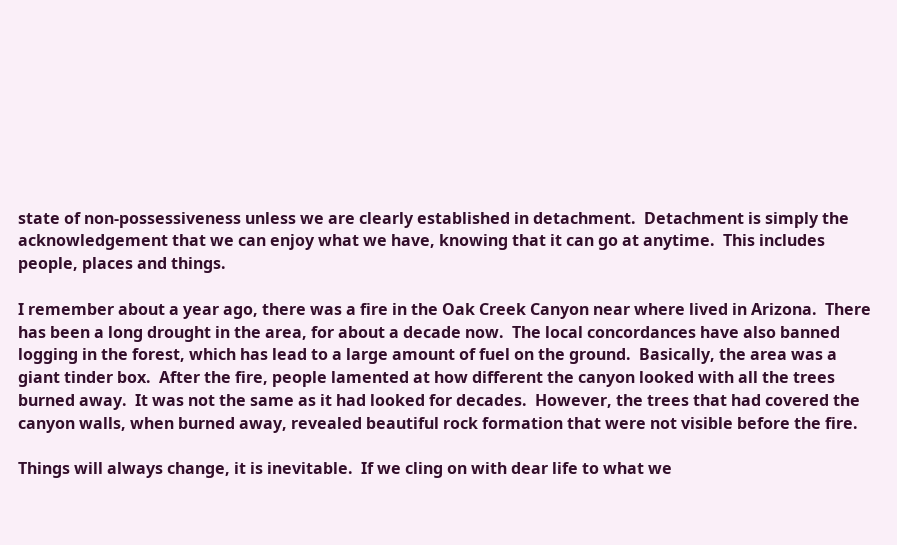state of non-possessiveness unless we are clearly established in detachment.  Detachment is simply the acknowledgement that we can enjoy what we have, knowing that it can go at anytime.  This includes people, places and things.

I remember about a year ago, there was a fire in the Oak Creek Canyon near where lived in Arizona.  There has been a long drought in the area, for about a decade now.  The local concordances have also banned logging in the forest, which has lead to a large amount of fuel on the ground.  Basically, the area was a giant tinder box.  After the fire, people lamented at how different the canyon looked with all the trees burned away.  It was not the same as it had looked for decades.  However, the trees that had covered the canyon walls, when burned away, revealed beautiful rock formation that were not visible before the fire.

Things will always change, it is inevitable.  If we cling on with dear life to what we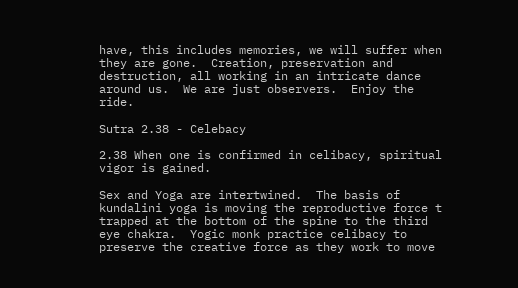have, this includes memories, we will suffer when they are gone.  Creation, preservation and destruction, all working in an intricate dance around us.  We are just observers.  Enjoy the ride.

Sutra 2.38 - Celebacy

2.38 When one is confirmed in celibacy, spiritual vigor is gained.

Sex and Yoga are intertwined.  The basis of kundalini yoga is moving the reproductive force t trapped at the bottom of the spine to the third eye chakra.  Yogic monk practice celibacy to preserve the creative force as they work to move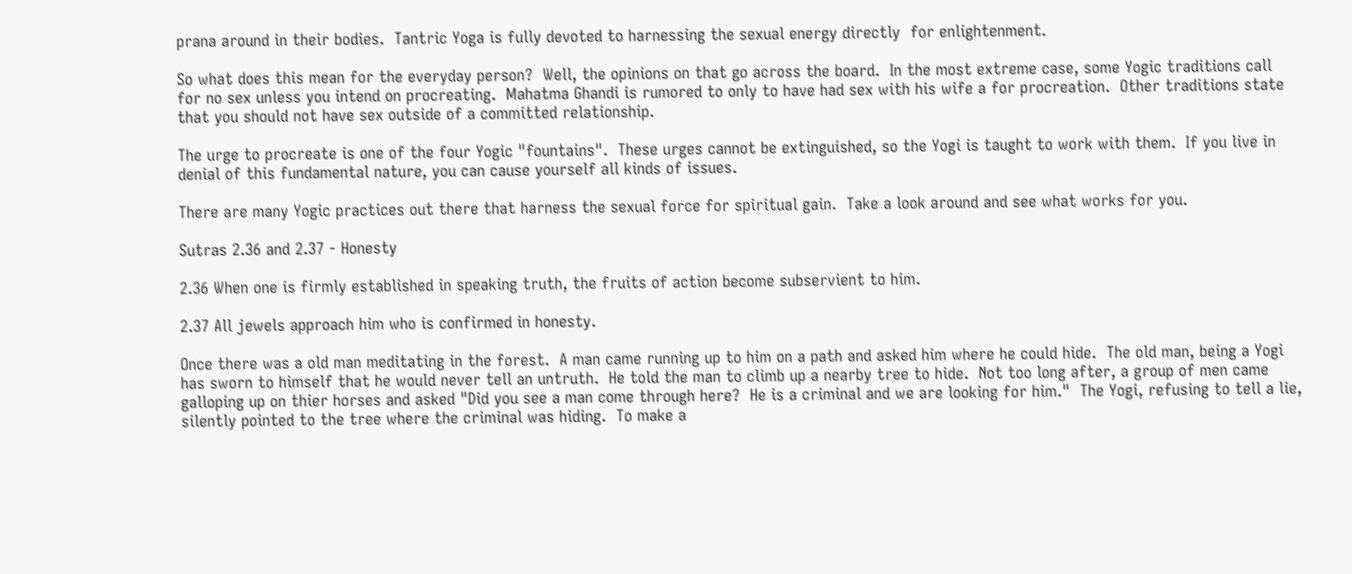prana around in their bodies.  Tantric Yoga is fully devoted to harnessing the sexual energy directly  for enlightenment.

So what does this mean for the everyday person?  Well, the opinions on that go across the board.  In the most extreme case, some Yogic traditions call for no sex unless you intend on procreating.  Mahatma Ghandi is rumored to only to have had sex with his wife a for procreation.  Other traditions state that you should not have sex outside of a committed relationship.

The urge to procreate is one of the four Yogic "fountains".  These urges cannot be extinguished, so the Yogi is taught to work with them.  If you live in denial of this fundamental nature, you can cause yourself all kinds of issues.

There are many Yogic practices out there that harness the sexual force for spiritual gain.  Take a look around and see what works for you.

Sutras 2.36 and 2.37 - Honesty

2.36 When one is firmly established in speaking truth, the fruits of action become subservient to him.

2.37 All jewels approach him who is confirmed in honesty.

Once there was a old man meditating in the forest.  A man came running up to him on a path and asked him where he could hide.  The old man, being a Yogi has sworn to himself that he would never tell an untruth.  He told the man to climb up a nearby tree to hide.  Not too long after, a group of men came galloping up on thier horses and asked "Did you see a man come through here?  He is a criminal and we are looking for him."  The Yogi, refusing to tell a lie, silently pointed to the tree where the criminal was hiding.  To make a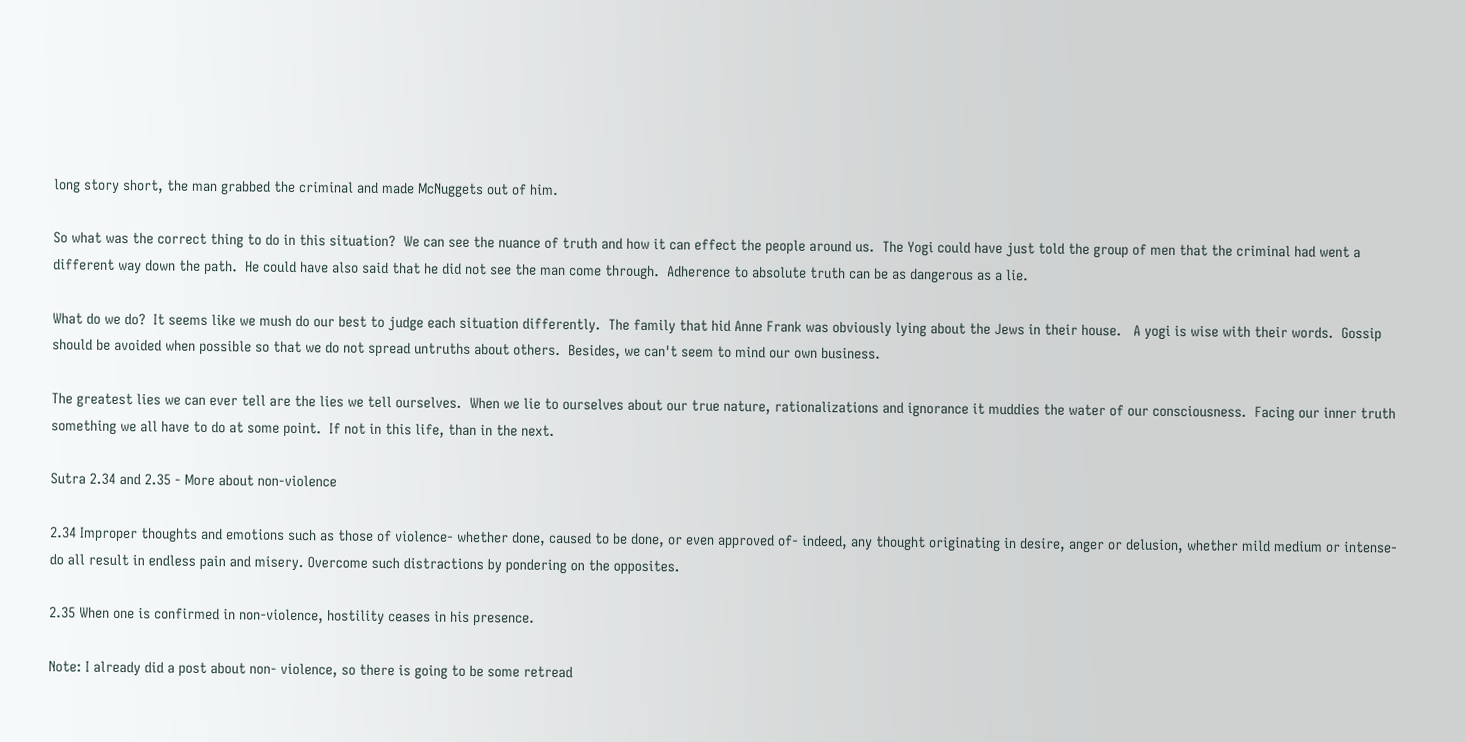long story short, the man grabbed the criminal and made McNuggets out of him.

So what was the correct thing to do in this situation?  We can see the nuance of truth and how it can effect the people around us.  The Yogi could have just told the group of men that the criminal had went a different way down the path.  He could have also said that he did not see the man come through.  Adherence to absolute truth can be as dangerous as a lie.

What do we do?  It seems like we mush do our best to judge each situation differently.  The family that hid Anne Frank was obviously lying about the Jews in their house.   A yogi is wise with their words.  Gossip should be avoided when possible so that we do not spread untruths about others.  Besides, we can't seem to mind our own business.

The greatest lies we can ever tell are the lies we tell ourselves.  When we lie to ourselves about our true nature, rationalizations and ignorance it muddies the water of our consciousness.  Facing our inner truth something we all have to do at some point.  If not in this life, than in the next.

Sutra 2.34 and 2.35 - More about non-violence

2.34 Improper thoughts and emotions such as those of violence- whether done, caused to be done, or even approved of- indeed, any thought originating in desire, anger or delusion, whether mild medium or intense- do all result in endless pain and misery. Overcome such distractions by pondering on the opposites.

2.35 When one is confirmed in non-violence, hostility ceases in his presence.

Note: I already did a post about non- violence, so there is going to be some retread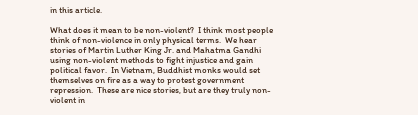in this article.

What does it mean to be non-violent?  I think most people think of non-violence in only physical terms.  We hear stories of Martin Luther King Jr. and Mahatma Gandhi using non-violent methods to fight injustice and gain political favor.  In Vietnam, Buddhist monks would set themselves on fire as a way to protest government repression.  These are nice stories, but are they truly non-violent in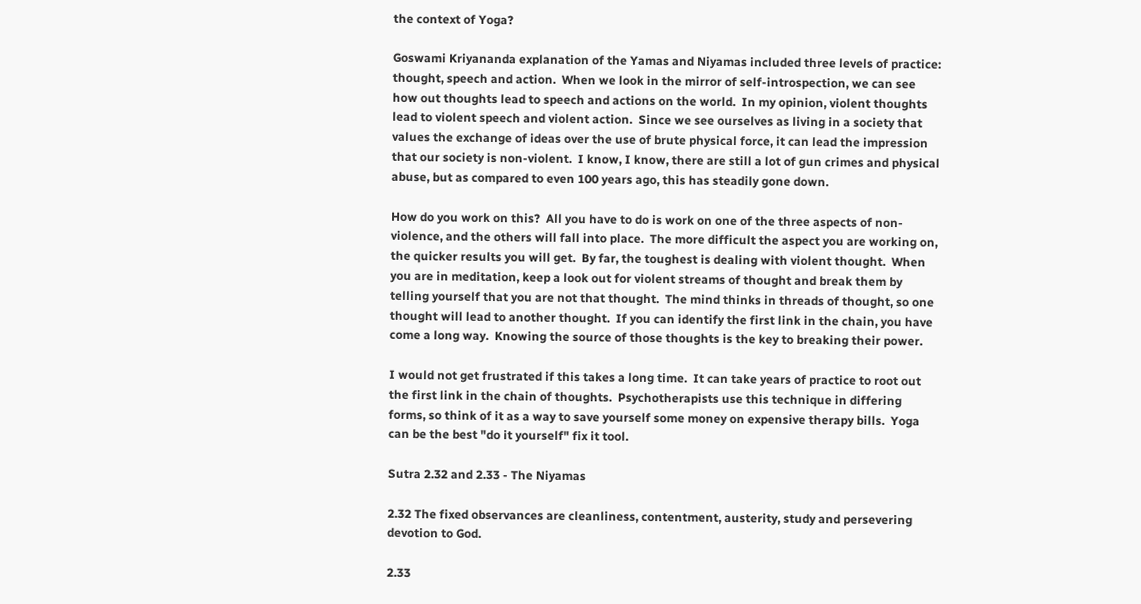the context of Yoga?

Goswami Kriyananda explanation of the Yamas and Niyamas included three levels of practice: thought, speech and action.  When we look in the mirror of self-introspection, we can see how out thoughts lead to speech and actions on the world.  In my opinion, violent thoughts lead to violent speech and violent action.  Since we see ourselves as living in a society that values the exchange of ideas over the use of brute physical force, it can lead the impression that our society is non-violent.  I know, I know, there are still a lot of gun crimes and physical abuse, but as compared to even 100 years ago, this has steadily gone down.

How do you work on this?  All you have to do is work on one of the three aspects of non-violence, and the others will fall into place.  The more difficult the aspect you are working on, the quicker results you will get.  By far, the toughest is dealing with violent thought.  When you are in meditation, keep a look out for violent streams of thought and break them by telling yourself that you are not that thought.  The mind thinks in threads of thought, so one thought will lead to another thought.  If you can identify the first link in the chain, you have come a long way.  Knowing the source of those thoughts is the key to breaking their power.

I would not get frustrated if this takes a long time.  It can take years of practice to root out the first link in the chain of thoughts.  Psychotherapists use this technique in differing forms, so think of it as a way to save yourself some money on expensive therapy bills.  Yoga can be the best "do it yourself" fix it tool.

Sutra 2.32 and 2.33 - The Niyamas

2.32 The fixed observances are cleanliness, contentment, austerity, study and persevering devotion to God.

2.33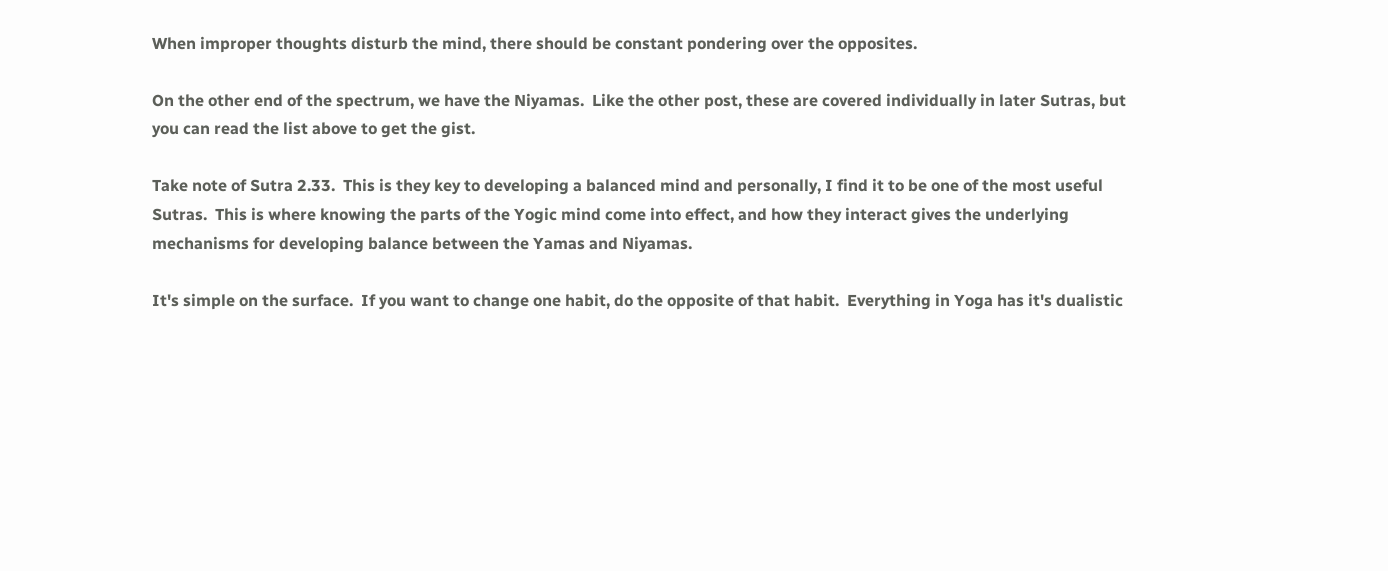When improper thoughts disturb the mind, there should be constant pondering over the opposites.

On the other end of the spectrum, we have the Niyamas.  Like the other post, these are covered individually in later Sutras, but you can read the list above to get the gist.

Take note of Sutra 2.33.  This is they key to developing a balanced mind and personally, I find it to be one of the most useful Sutras.  This is where knowing the parts of the Yogic mind come into effect, and how they interact gives the underlying mechanisms for developing balance between the Yamas and Niyamas.

It's simple on the surface.  If you want to change one habit, do the opposite of that habit.  Everything in Yoga has it's dualistic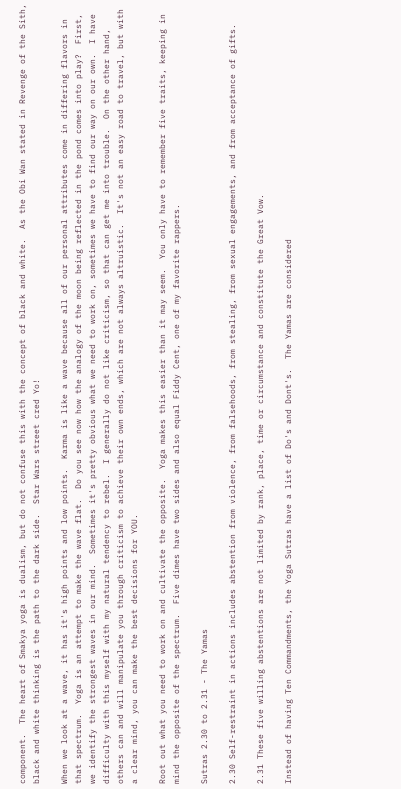component.  The heart of Smakya yoga is dualism, but do not confuse this with the concept of black and white.  As the Obi Wan stated in Revenge of the Sith, black and white thinking is the path to the dark side.  Star Wars street cred Yo!

When we look at a wave, it has it's high points and low points.  Karma is like a wave because all of our personal attributes come in differing flavors in that spectrum.  Yoga is an attempt to make the wave flat.  Do you see now how the analogy of the moon being reflected in the pond comes into play?  First, we identify the strongest waves in our mind.  Sometimes it's pretty obvious what we need to work on, sometimes we have to find our way on our own.  I have difficulty with this myself with my natural tendency to rebel.  I generally do not like criticism, so that can get me into trouble.  On the other hand, others can and will manipulate you through criticism to achieve their own ends, which are not always altruistic.  It's not an easy road to travel, but with a clear mind, you can make the best decisions for YOU.

Root out what you need to work on and cultivate the opposite.  Yoga makes this easier than it may seem.  You only have to remember five traits, keeping in mind the opposite of the spectrum.  Five dimes have two sides and also equal Fiddy Cent, one of my favorite rappers.

Sutras 2.30 to 2.31 - The Yamas

2.30 Self-restraint in actions includes abstention from violence, from falsehoods, from stealing, from sexual engagements, and from acceptance of gifts.

2.31 These five willing abstentions are not limited by rank, place, time or circumstance and constitute the Great Vow.

Instead of having Ten Commandments, the Yoga Sutras have a list of Do's and Dont's.  The Yamas are considered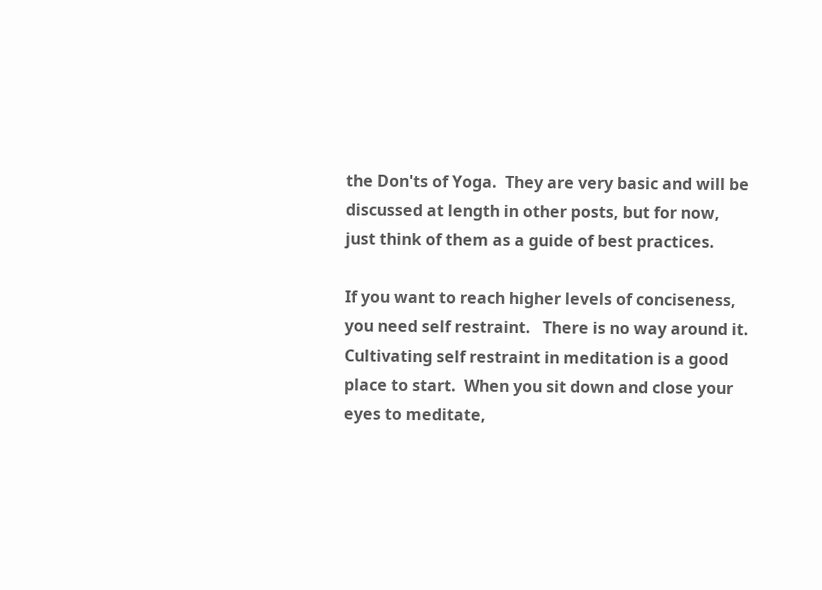the Don'ts of Yoga.  They are very basic and will be discussed at length in other posts, but for now, just think of them as a guide of best practices.

If you want to reach higher levels of conciseness, you need self restraint.   There is no way around it.  Cultivating self restraint in meditation is a good place to start.  When you sit down and close your eyes to meditate,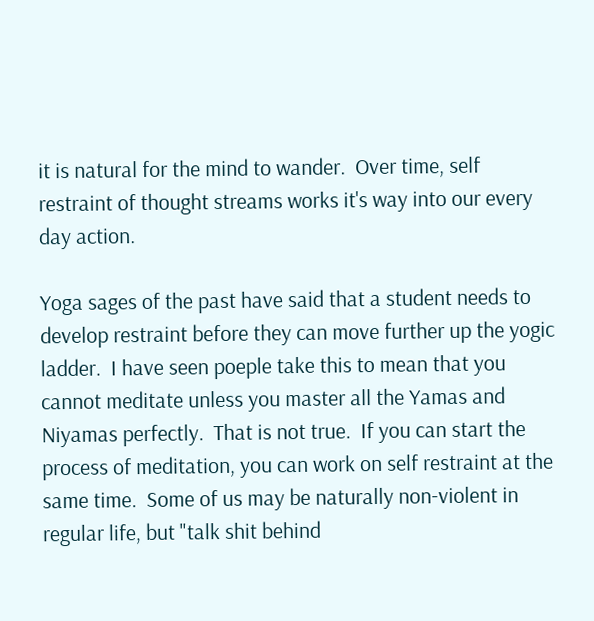it is natural for the mind to wander.  Over time, self restraint of thought streams works it's way into our every day action.

Yoga sages of the past have said that a student needs to develop restraint before they can move further up the yogic ladder.  I have seen poeple take this to mean that you cannot meditate unless you master all the Yamas and Niyamas perfectly.  That is not true.  If you can start the process of meditation, you can work on self restraint at the same time.  Some of us may be naturally non-violent in regular life, but "talk shit behind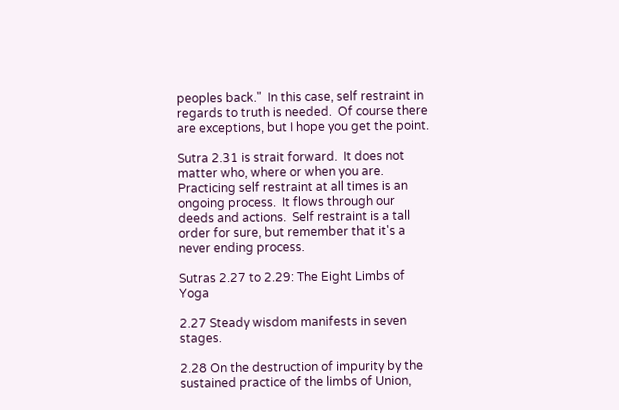peoples back."  In this case, self restraint in regards to truth is needed.  Of course there are exceptions, but I hope you get the point.

Sutra 2.31 is strait forward.  It does not matter who, where or when you are.  Practicing self restraint at all times is an ongoing process.  It flows through our deeds and actions.  Self restraint is a tall order for sure, but remember that it's a never ending process.

Sutras 2.27 to 2.29: The Eight Limbs of Yoga

2.27 Steady wisdom manifests in seven stages.

2.28 On the destruction of impurity by the sustained practice of the limbs of Union,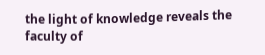the light of knowledge reveals the faculty of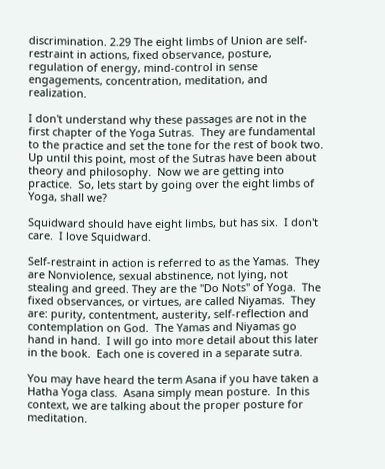discrimination. 2.29 The eight limbs of Union are self-restraint in actions, fixed observance, posture, regulation of energy, mind-control in sense engagements, concentration, meditation, and realization.

I don't understand why these passages are not in the first chapter of the Yoga Sutras.  They are fundamental to the practice and set the tone for the rest of book two.  Up until this point, most of the Sutras have been about theory and philosophy.  Now we are getting into practice.  So, lets start by going over the eight limbs of Yoga, shall we?

Squidward should have eight limbs, but has six.  I don't care.  I love Squidward.

Self-restraint in action is referred to as the Yamas.  They are Nonviolence, sexual abstinence, not lying, not stealing and greed. They are the "Do Nots" of Yoga.  The fixed observances, or virtues, are called Niyamas.  They are: purity, contentment, austerity, self-reflection and contemplation on God.  The Yamas and Niyamas go hand in hand.  I will go into more detail about this later in the book.  Each one is covered in a separate sutra.

You may have heard the term Asana if you have taken a Hatha Yoga class.  Asana simply mean posture.  In this context, we are talking about the proper posture for meditation.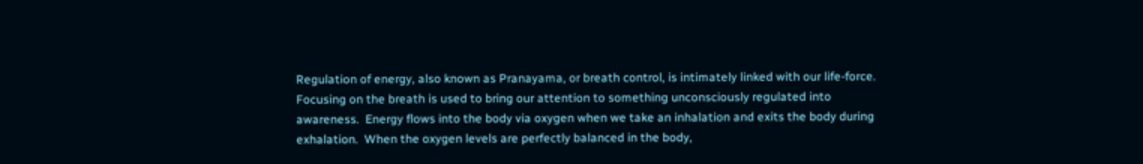Regulation of energy, also known as Pranayama, or breath control, is intimately linked with our life-force.  Focusing on the breath is used to bring our attention to something unconsciously regulated into awareness.  Energy flows into the body via oxygen when we take an inhalation and exits the body during exhalation.  When the oxygen levels are perfectly balanced in the body,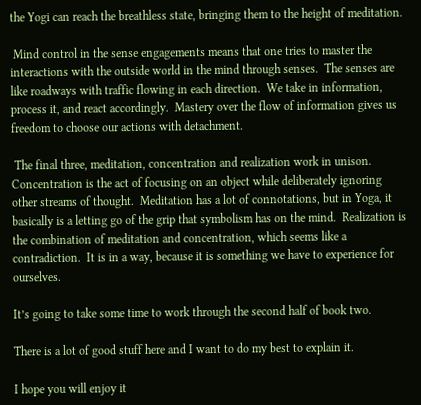the Yogi can reach the breathless state, bringing them to the height of meditation.

 Mind control in the sense engagements means that one tries to master the interactions with the outside world in the mind through senses.  The senses are like roadways with traffic flowing in each direction.  We take in information, process it, and react accordingly.  Mastery over the flow of information gives us freedom to choose our actions with detachment.

 The final three, meditation, concentration and realization work in unison.  Concentration is the act of focusing on an object while deliberately ignoring other streams of thought.  Meditation has a lot of connotations, but in Yoga, it basically is a letting go of the grip that symbolism has on the mind.  Realization is the combination of meditation and concentration, which seems like a contradiction.  It is in a way, because it is something we have to experience for ourselves.

It’s going to take some time to work through the second half of book two.

There is a lot of good stuff here and I want to do my best to explain it.

I hope you will enjoy it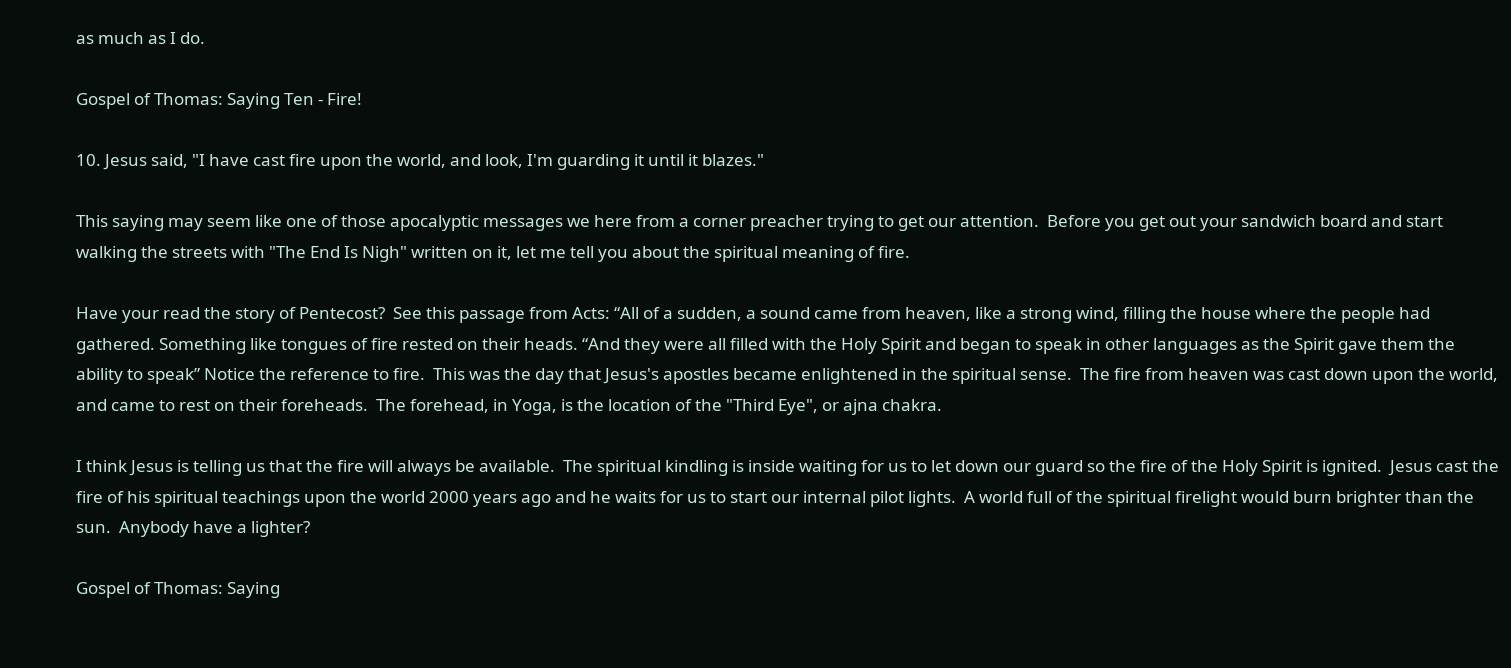as much as I do.

Gospel of Thomas: Saying Ten - Fire!

10. Jesus said, "I have cast fire upon the world, and look, I'm guarding it until it blazes."

This saying may seem like one of those apocalyptic messages we here from a corner preacher trying to get our attention.  Before you get out your sandwich board and start walking the streets with "The End Is Nigh" written on it, let me tell you about the spiritual meaning of fire.

Have your read the story of Pentecost?  See this passage from Acts: “All of a sudden, a sound came from heaven, like a strong wind, filling the house where the people had gathered. Something like tongues of fire rested on their heads. “And they were all filled with the Holy Spirit and began to speak in other languages as the Spirit gave them the ability to speak” Notice the reference to fire.  This was the day that Jesus's apostles became enlightened in the spiritual sense.  The fire from heaven was cast down upon the world, and came to rest on their foreheads.  The forehead, in Yoga, is the location of the "Third Eye", or ajna chakra.

I think Jesus is telling us that the fire will always be available.  The spiritual kindling is inside waiting for us to let down our guard so the fire of the Holy Spirit is ignited.  Jesus cast the fire of his spiritual teachings upon the world 2000 years ago and he waits for us to start our internal pilot lights.  A world full of the spiritual firelight would burn brighter than the sun.  Anybody have a lighter?

Gospel of Thomas: Saying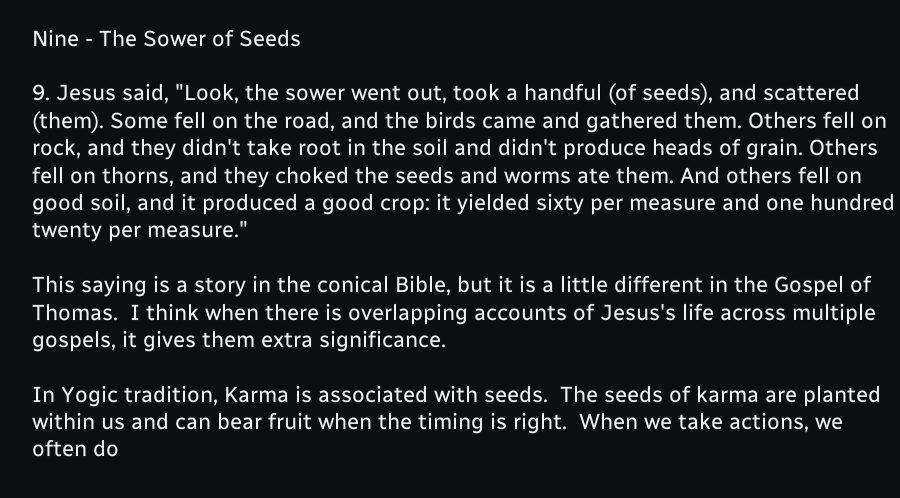Nine - The Sower of Seeds

9. Jesus said, "Look, the sower went out, took a handful (of seeds), and scattered (them). Some fell on the road, and the birds came and gathered them. Others fell on rock, and they didn't take root in the soil and didn't produce heads of grain. Others fell on thorns, and they choked the seeds and worms ate them. And others fell on good soil, and it produced a good crop: it yielded sixty per measure and one hundred twenty per measure."

This saying is a story in the conical Bible, but it is a little different in the Gospel of Thomas.  I think when there is overlapping accounts of Jesus's life across multiple gospels, it gives them extra significance.

In Yogic tradition, Karma is associated with seeds.  The seeds of karma are planted within us and can bear fruit when the timing is right.  When we take actions, we often do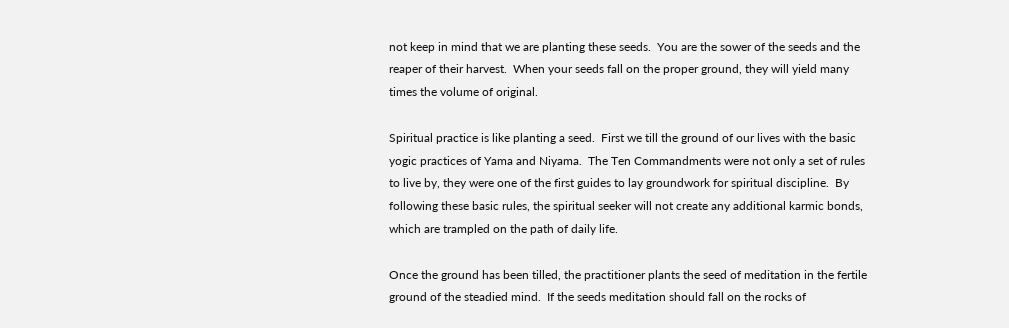not keep in mind that we are planting these seeds.  You are the sower of the seeds and the reaper of their harvest.  When your seeds fall on the proper ground, they will yield many times the volume of original.

Spiritual practice is like planting a seed.  First we till the ground of our lives with the basic yogic practices of Yama and Niyama.  The Ten Commandments were not only a set of rules to live by, they were one of the first guides to lay groundwork for spiritual discipline.  By following these basic rules, the spiritual seeker will not create any additional karmic bonds, which are trampled on the path of daily life.

Once the ground has been tilled, the practitioner plants the seed of meditation in the fertile ground of the steadied mind.  If the seeds meditation should fall on the rocks of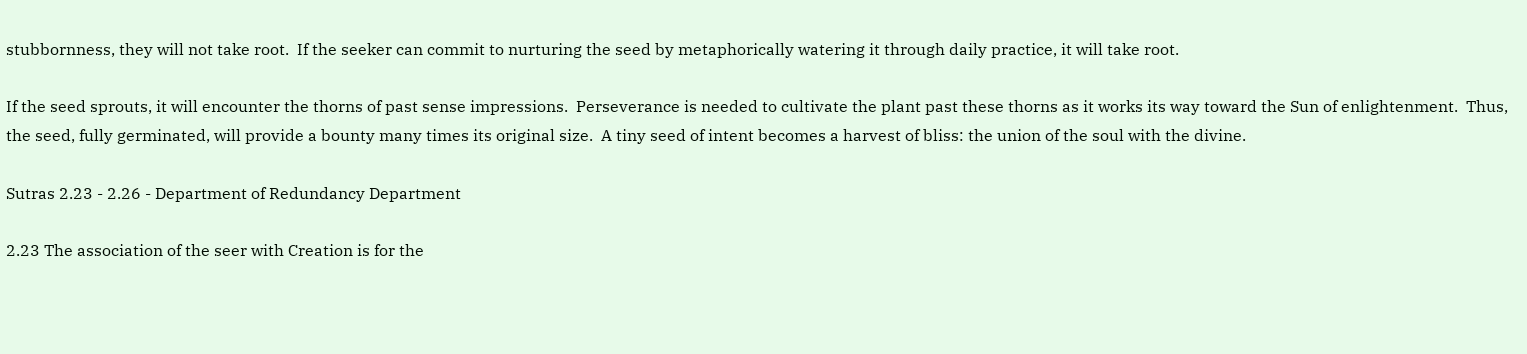stubbornness, they will not take root.  If the seeker can commit to nurturing the seed by metaphorically watering it through daily practice, it will take root.

If the seed sprouts, it will encounter the thorns of past sense impressions.  Perseverance is needed to cultivate the plant past these thorns as it works its way toward the Sun of enlightenment.  Thus, the seed, fully germinated, will provide a bounty many times its original size.  A tiny seed of intent becomes a harvest of bliss: the union of the soul with the divine.

Sutras 2.23 - 2.26 - Department of Redundancy Department

2.23 The association of the seer with Creation is for the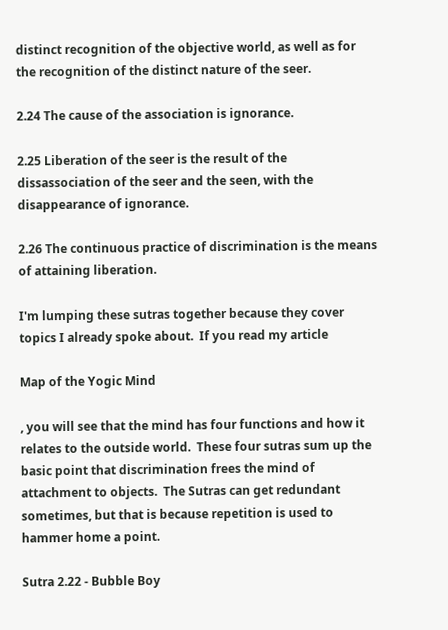distinct recognition of the objective world, as well as for the recognition of the distinct nature of the seer.

2.24 The cause of the association is ignorance.

2.25 Liberation of the seer is the result of the dissassociation of the seer and the seen, with the disappearance of ignorance.

2.26 The continuous practice of discrimination is the means of attaining liberation.

I'm lumping these sutras together because they cover  topics I already spoke about.  If you read my article

Map of the Yogic Mind

, you will see that the mind has four functions and how it relates to the outside world.  These four sutras sum up the basic point that discrimination frees the mind of attachment to objects.  The Sutras can get redundant sometimes, but that is because repetition is used to hammer home a point.

Sutra 2.22 - Bubble Boy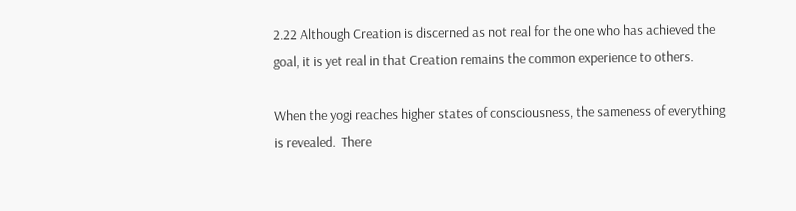2.22 Although Creation is discerned as not real for the one who has achieved the goal, it is yet real in that Creation remains the common experience to others.

When the yogi reaches higher states of consciousness, the sameness of everything is revealed.  There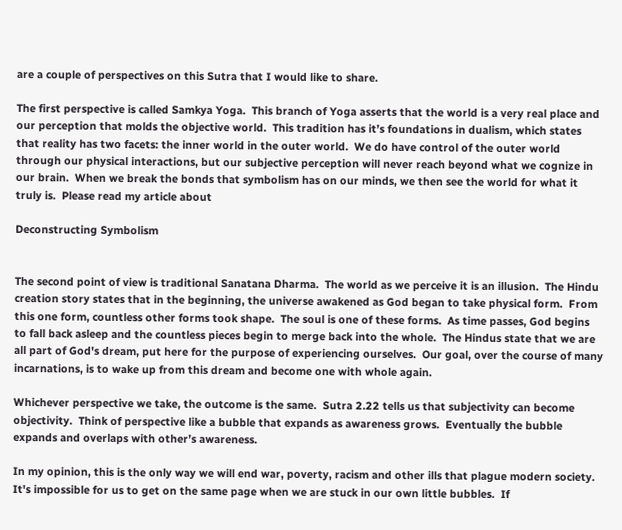are a couple of perspectives on this Sutra that I would like to share.

The first perspective is called Samkya Yoga.  This branch of Yoga asserts that the world is a very real place and our perception that molds the objective world.  This tradition has it’s foundations in dualism, which states that reality has two facets: the inner world in the outer world.  We do have control of the outer world through our physical interactions, but our subjective perception will never reach beyond what we cognize in our brain.  When we break the bonds that symbolism has on our minds, we then see the world for what it truly is.  Please read my article about

Deconstructing Symbolism


The second point of view is traditional Sanatana Dharma.  The world as we perceive it is an illusion.  The Hindu creation story states that in the beginning, the universe awakened as God began to take physical form.  From this one form, countless other forms took shape.  The soul is one of these forms.  As time passes, God begins to fall back asleep and the countless pieces begin to merge back into the whole.  The Hindus state that we are all part of God's dream, put here for the purpose of experiencing ourselves.  Our goal, over the course of many incarnations, is to wake up from this dream and become one with whole again.

Whichever perspective we take, the outcome is the same.  Sutra 2.22 tells us that subjectivity can become objectivity.  Think of perspective like a bubble that expands as awareness grows.  Eventually the bubble expands and overlaps with other’s awareness.

In my opinion, this is the only way we will end war, poverty, racism and other ills that plague modern society.  It's impossible for us to get on the same page when we are stuck in our own little bubbles.  If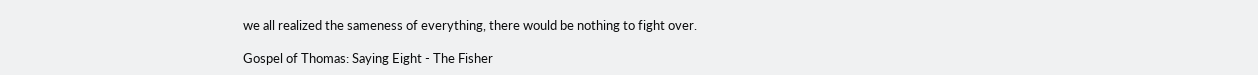we all realized the sameness of everything, there would be nothing to fight over.

Gospel of Thomas: Saying Eight - The Fisher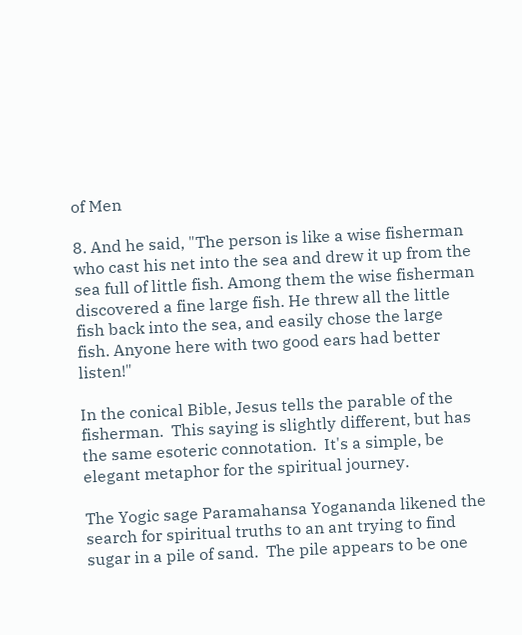of Men

8. And he said, "The person is like a wise fisherman who cast his net into the sea and drew it up from the sea full of little fish. Among them the wise fisherman discovered a fine large fish. He threw all the little fish back into the sea, and easily chose the large fish. Anyone here with two good ears had better listen!"

In the conical Bible, Jesus tells the parable of the fisherman.  This saying is slightly different, but has the same esoteric connotation.  It's a simple, be elegant metaphor for the spiritual journey.

The Yogic sage Paramahansa Yogananda likened the search for spiritual truths to an ant trying to find sugar in a pile of sand.  The pile appears to be one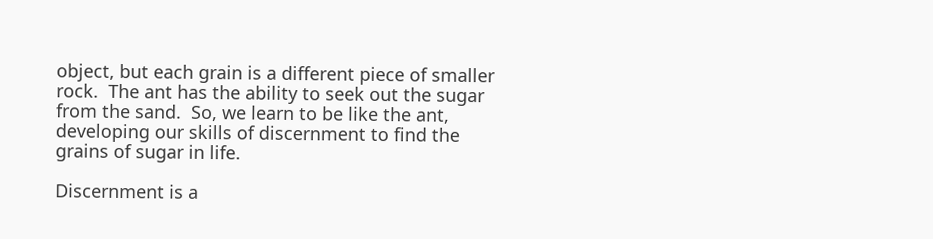object, but each grain is a different piece of smaller rock.  The ant has the ability to seek out the sugar from the sand.  So, we learn to be like the ant, developing our skills of discernment to find the grains of sugar in life.

Discernment is a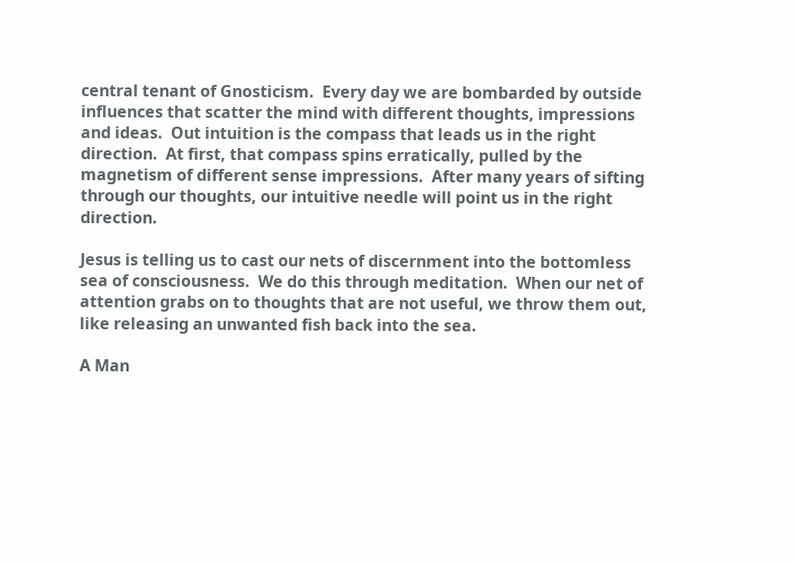central tenant of Gnosticism.  Every day we are bombarded by outside influences that scatter the mind with different thoughts, impressions and ideas.  Out intuition is the compass that leads us in the right direction.  At first, that compass spins erratically, pulled by the magnetism of different sense impressions.  After many years of sifting through our thoughts, our intuitive needle will point us in the right direction.

Jesus is telling us to cast our nets of discernment into the bottomless sea of consciousness.  We do this through meditation.  When our net of attention grabs on to thoughts that are not useful, we throw them out, like releasing an unwanted fish back into the sea.

A Man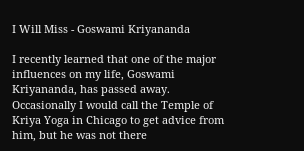I Will Miss - Goswami Kriyananda

I recently learned that one of the major influences on my life, Goswami Kriyananda, has passed away.  Occasionally I would call the Temple of Kriya Yoga in Chicago to get advice from him, but he was not there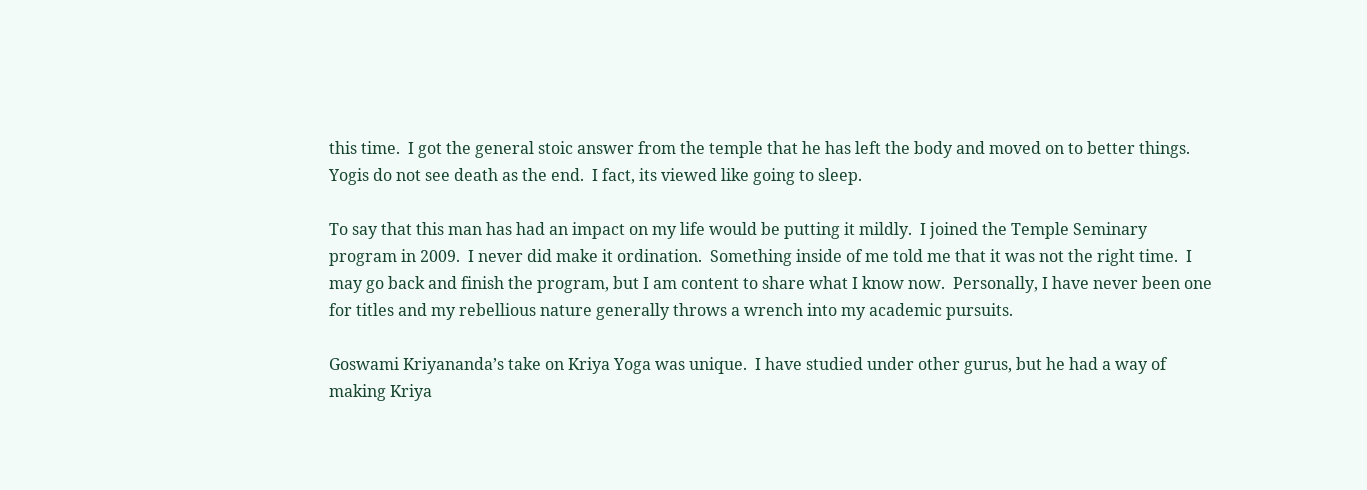this time.  I got the general stoic answer from the temple that he has left the body and moved on to better things.  Yogis do not see death as the end.  I fact, its viewed like going to sleep.

To say that this man has had an impact on my life would be putting it mildly.  I joined the Temple Seminary program in 2009.  I never did make it ordination.  Something inside of me told me that it was not the right time.  I may go back and finish the program, but I am content to share what I know now.  Personally, I have never been one for titles and my rebellious nature generally throws a wrench into my academic pursuits.

Goswami Kriyananda’s take on Kriya Yoga was unique.  I have studied under other gurus, but he had a way of making Kriya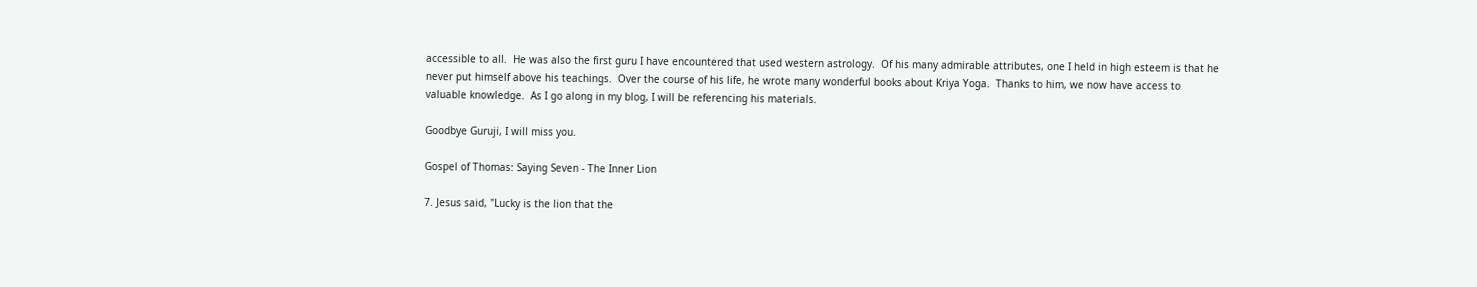accessible to all.  He was also the first guru I have encountered that used western astrology.  Of his many admirable attributes, one I held in high esteem is that he never put himself above his teachings.  Over the course of his life, he wrote many wonderful books about Kriya Yoga.  Thanks to him, we now have access to valuable knowledge.  As I go along in my blog, I will be referencing his materials.

Goodbye Guruji, I will miss you.

Gospel of Thomas: Saying Seven - The Inner Lion

7. Jesus said, "Lucky is the lion that the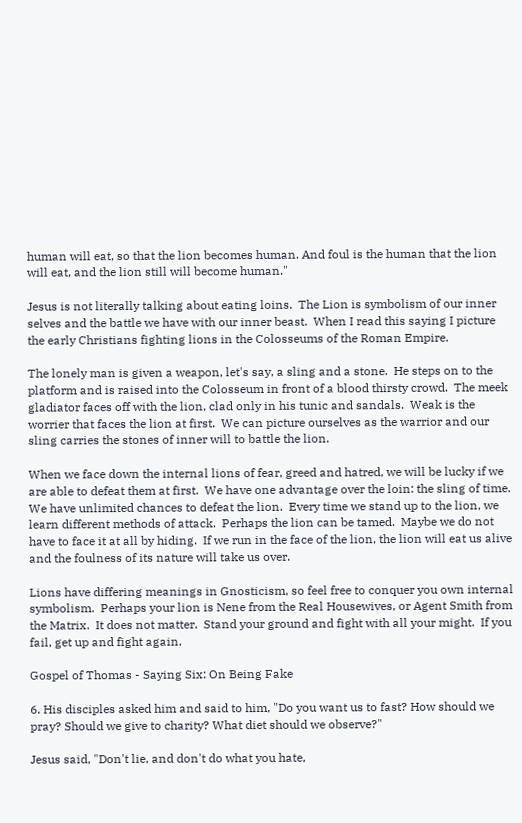human will eat, so that the lion becomes human. And foul is the human that the lion will eat, and the lion still will become human."

Jesus is not literally talking about eating loins.  The Lion is symbolism of our inner selves and the battle we have with our inner beast.  When I read this saying I picture the early Christians fighting lions in the Colosseums of the Roman Empire.

The lonely man is given a weapon, let's say, a sling and a stone.  He steps on to the platform and is raised into the Colosseum in front of a blood thirsty crowd.  The meek gladiator faces off with the lion, clad only in his tunic and sandals.  Weak is the worrier that faces the lion at first.  We can picture ourselves as the warrior and our sling carries the stones of inner will to battle the lion.

When we face down the internal lions of fear, greed and hatred, we will be lucky if we are able to defeat them at first.  We have one advantage over the loin: the sling of time.  We have unlimited chances to defeat the lion.  Every time we stand up to the lion, we learn different methods of attack.  Perhaps the lion can be tamed.  Maybe we do not have to face it at all by hiding.  If we run in the face of the lion, the lion will eat us alive and the foulness of its nature will take us over.

Lions have differing meanings in Gnosticism, so feel free to conquer you own internal symbolism.  Perhaps your lion is Nene from the Real Housewives, or Agent Smith from the Matrix.  It does not matter.  Stand your ground and fight with all your might.  If you fail, get up and fight again.

Gospel of Thomas - Saying Six: On Being Fake

6. His disciples asked him and said to him, "Do you want us to fast? How should we pray? Should we give to charity? What diet should we observe?"

Jesus said, "Don't lie, and don't do what you hate,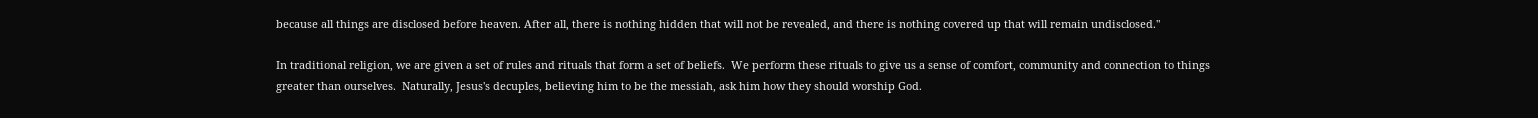because all things are disclosed before heaven. After all, there is nothing hidden that will not be revealed, and there is nothing covered up that will remain undisclosed."

In traditional religion, we are given a set of rules and rituals that form a set of beliefs.  We perform these rituals to give us a sense of comfort, community and connection to things greater than ourselves.  Naturally, Jesus's decuples, believing him to be the messiah, ask him how they should worship God.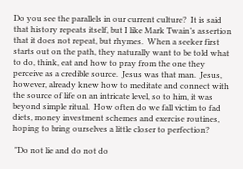Do you see the parallels in our current culture?  It is said that history repeats itself, but I like Mark Twain’s assertion that it does not repeat, but rhymes.  When a seeker first starts out on the path, they naturally want to be told what to do, think, eat and how to pray from the one they perceive as a credible source.  Jesus was that man.  Jesus, however, already knew how to meditate and connect with the source of life on an intricate level, so to him, it was beyond simple ritual.  How often do we fall victim to fad diets, money investment schemes and exercise routines, hoping to bring ourselves a little closer to perfection?

 "Do not lie and do not do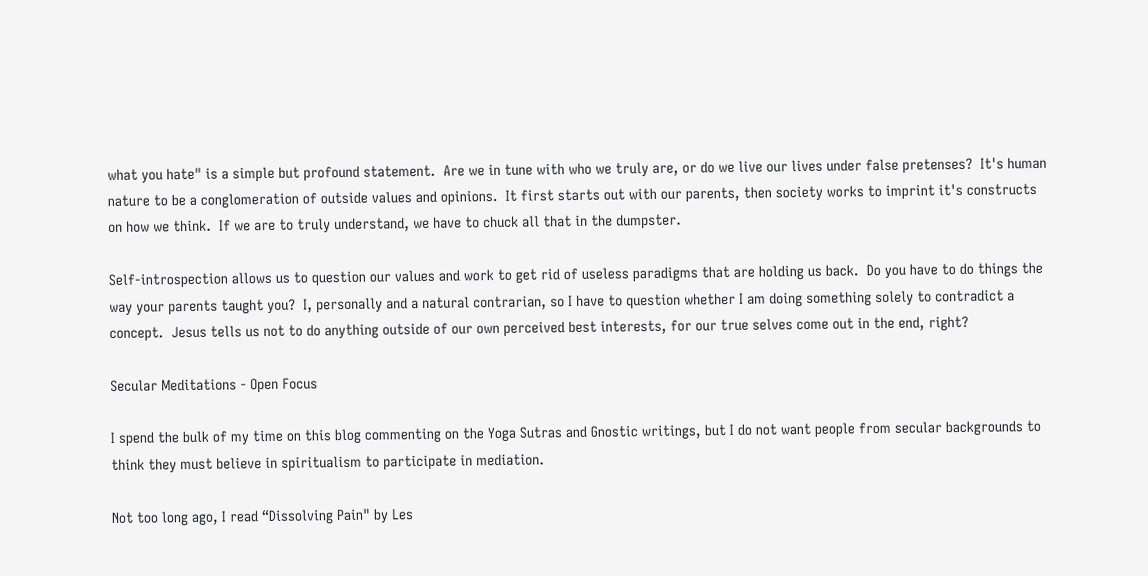what you hate" is a simple but profound statement.  Are we in tune with who we truly are, or do we live our lives under false pretenses?  It's human nature to be a conglomeration of outside values and opinions.  It first starts out with our parents, then society works to imprint it's constructs on how we think.  If we are to truly understand, we have to chuck all that in the dumpster.

Self-introspection allows us to question our values and work to get rid of useless paradigms that are holding us back.  Do you have to do things the way your parents taught you?  I, personally and a natural contrarian, so I have to question whether I am doing something solely to contradict a concept.  Jesus tells us not to do anything outside of our own perceived best interests, for our true selves come out in the end, right?

Secular Meditations - Open Focus

I spend the bulk of my time on this blog commenting on the Yoga Sutras and Gnostic writings, but I do not want people from secular backgrounds to think they must believe in spiritualism to participate in mediation.

Not too long ago, I read “Dissolving Pain" by Les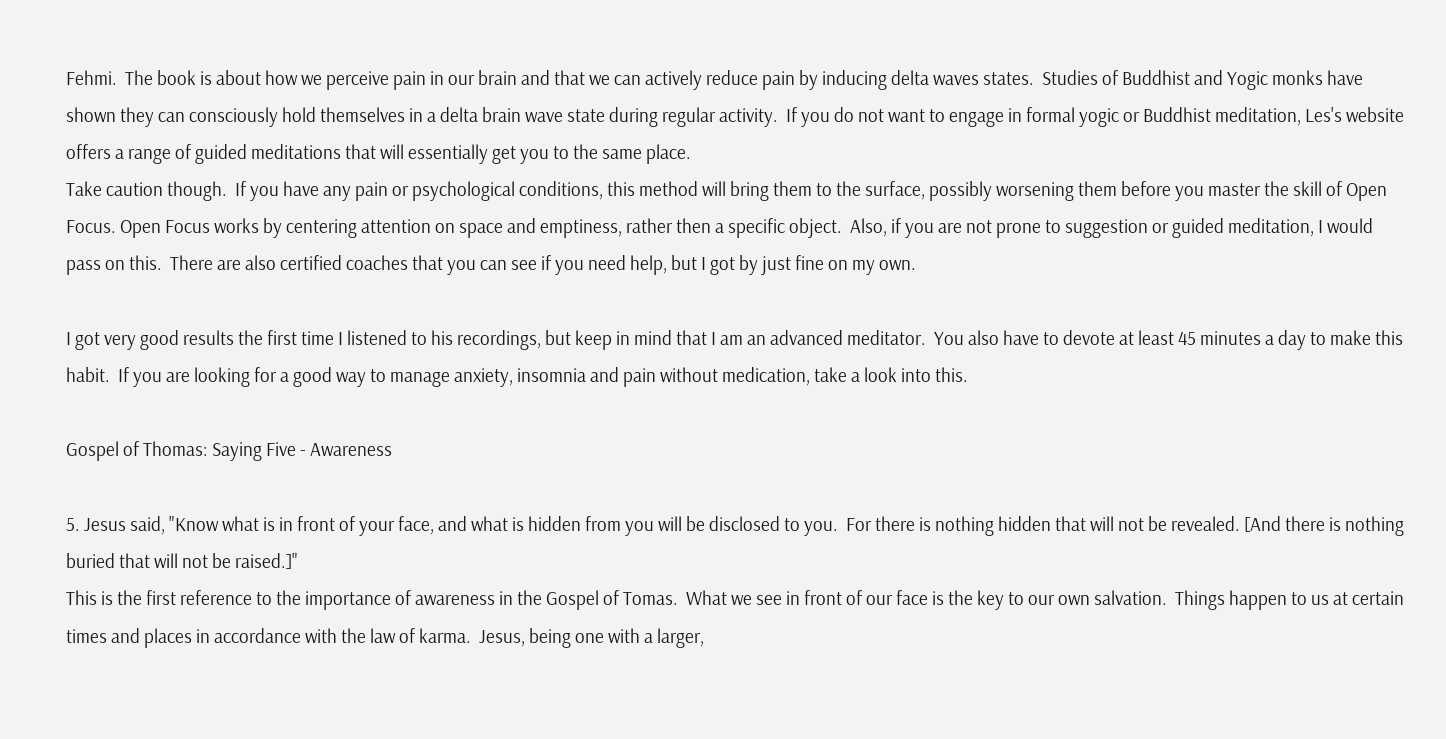Fehmi.  The book is about how we perceive pain in our brain and that we can actively reduce pain by inducing delta waves states.  Studies of Buddhist and Yogic monks have shown they can consciously hold themselves in a delta brain wave state during regular activity.  If you do not want to engage in formal yogic or Buddhist meditation, Les's website offers a range of guided meditations that will essentially get you to the same place.
Take caution though.  If you have any pain or psychological conditions, this method will bring them to the surface, possibly worsening them before you master the skill of Open Focus. Open Focus works by centering attention on space and emptiness, rather then a specific object.  Also, if you are not prone to suggestion or guided meditation, I would pass on this.  There are also certified coaches that you can see if you need help, but I got by just fine on my own.

I got very good results the first time I listened to his recordings, but keep in mind that I am an advanced meditator.  You also have to devote at least 45 minutes a day to make this habit.  If you are looking for a good way to manage anxiety, insomnia and pain without medication, take a look into this.

Gospel of Thomas: Saying Five - Awareness

5. Jesus said, "Know what is in front of your face, and what is hidden from you will be disclosed to you.  For there is nothing hidden that will not be revealed. [And there is nothing buried that will not be raised.]"
This is the first reference to the importance of awareness in the Gospel of Tomas.  What we see in front of our face is the key to our own salvation.  Things happen to us at certain times and places in accordance with the law of karma.  Jesus, being one with a larger,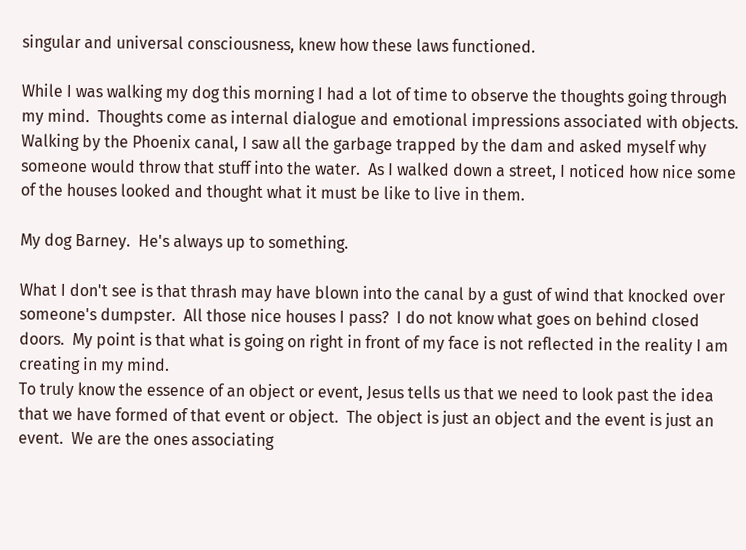singular and universal consciousness, knew how these laws functioned.

While I was walking my dog this morning I had a lot of time to observe the thoughts going through my mind.  Thoughts come as internal dialogue and emotional impressions associated with objects.  Walking by the Phoenix canal, I saw all the garbage trapped by the dam and asked myself why someone would throw that stuff into the water.  As I walked down a street, I noticed how nice some of the houses looked and thought what it must be like to live in them.

My dog Barney.  He's always up to something.

What I don't see is that thrash may have blown into the canal by a gust of wind that knocked over someone's dumpster.  All those nice houses I pass?  I do not know what goes on behind closed doors.  My point is that what is going on right in front of my face is not reflected in the reality I am creating in my mind.
To truly know the essence of an object or event, Jesus tells us that we need to look past the idea that we have formed of that event or object.  The object is just an object and the event is just an event.  We are the ones associating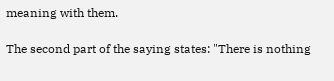meaning with them.

The second part of the saying states: "There is nothing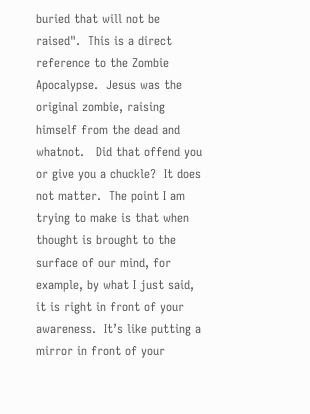buried that will not be raised".  This is a direct reference to the Zombie Apocalypse.  Jesus was the original zombie, raising himself from the dead and whatnot.   Did that offend you or give you a chuckle?  It does not matter.  The point I am trying to make is that when thought is brought to the surface of our mind, for example, by what I just said, it is right in front of your awareness.  It’s like putting a mirror in front of your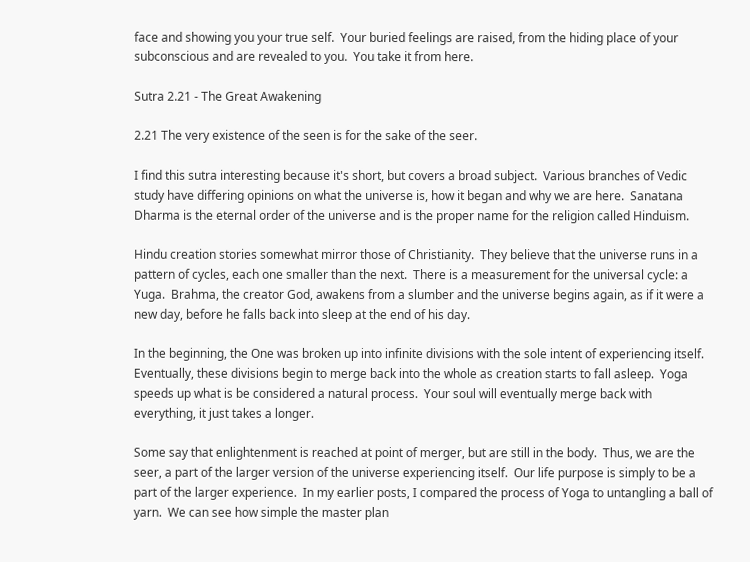face and showing you your true self.  Your buried feelings are raised, from the hiding place of your subconscious and are revealed to you.  You take it from here.

Sutra 2.21 - The Great Awakening

2.21 The very existence of the seen is for the sake of the seer.

I find this sutra interesting because it's short, but covers a broad subject.  Various branches of Vedic study have differing opinions on what the universe is, how it began and why we are here.  Sanatana Dharma is the eternal order of the universe and is the proper name for the religion called Hinduism.

Hindu creation stories somewhat mirror those of Christianity.  They believe that the universe runs in a pattern of cycles, each one smaller than the next.  There is a measurement for the universal cycle: a Yuga.  Brahma, the creator God, awakens from a slumber and the universe begins again, as if it were a new day, before he falls back into sleep at the end of his day.

In the beginning, the One was broken up into infinite divisions with the sole intent of experiencing itself.  Eventually, these divisions begin to merge back into the whole as creation starts to fall asleep.  Yoga speeds up what is be considered a natural process.  Your soul will eventually merge back with everything, it just takes a longer.

Some say that enlightenment is reached at point of merger, but are still in the body.  Thus, we are the seer, a part of the larger version of the universe experiencing itself.  Our life purpose is simply to be a part of the larger experience.  In my earlier posts, I compared the process of Yoga to untangling a ball of yarn.  We can see how simple the master plan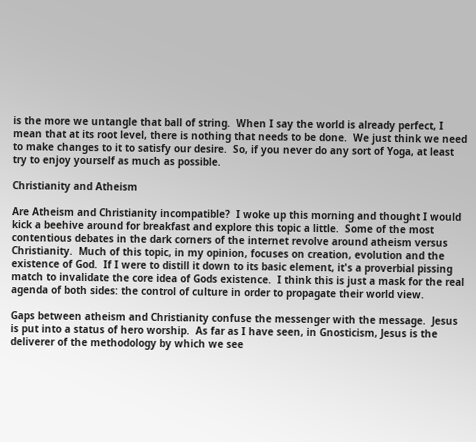is the more we untangle that ball of string.  When I say the world is already perfect, I mean that at its root level, there is nothing that needs to be done.  We just think we need to make changes to it to satisfy our desire.  So, if you never do any sort of Yoga, at least try to enjoy yourself as much as possible.

Christianity and Atheism

Are Atheism and Christianity incompatible?  I woke up this morning and thought I would kick a beehive around for breakfast and explore this topic a little.  Some of the most contentious debates in the dark corners of the internet revolve around atheism versus Christianity.  Much of this topic, in my opinion, focuses on creation, evolution and the existence of God.  If I were to distill it down to its basic element, it's a proverbial pissing match to invalidate the core idea of Gods existence.  I think this is just a mask for the real agenda of both sides: the control of culture in order to propagate their world view.

Gaps between atheism and Christianity confuse the messenger with the message.  Jesus is put into a status of hero worship.  As far as I have seen, in Gnosticism, Jesus is the deliverer of the methodology by which we see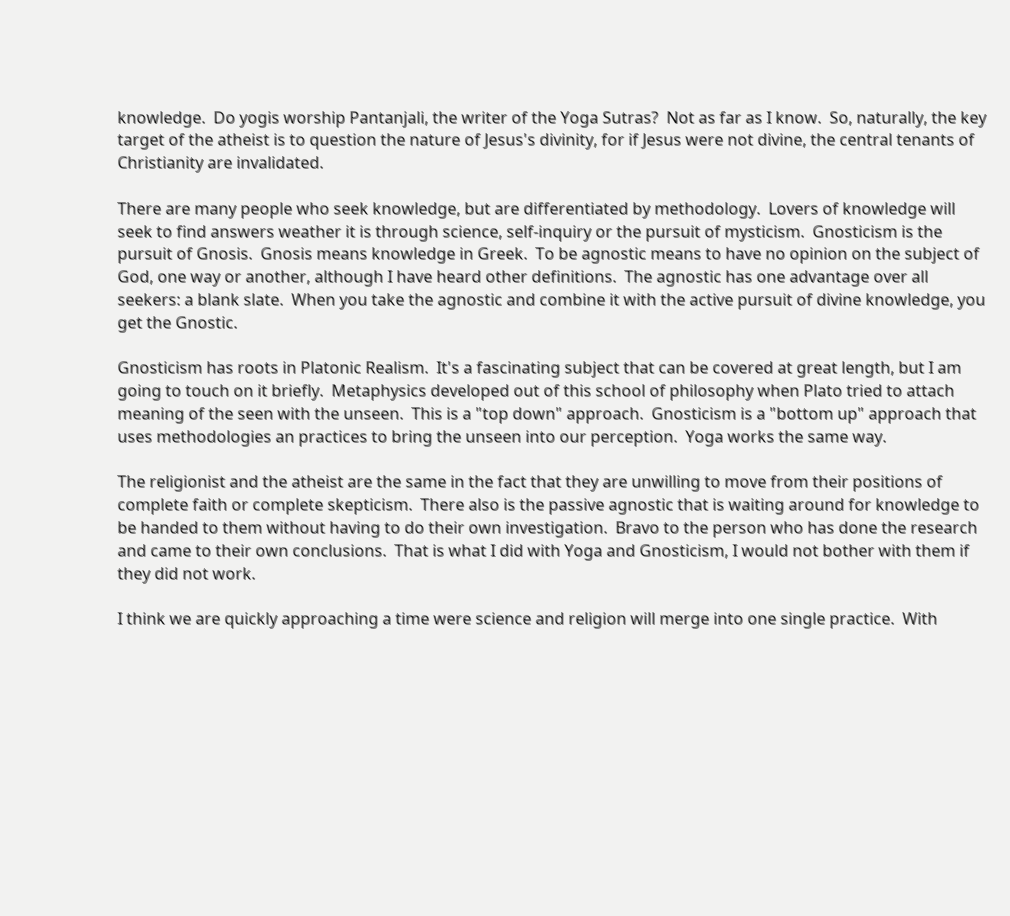knowledge.  Do yogis worship Pantanjali, the writer of the Yoga Sutras?  Not as far as I know.  So, naturally, the key target of the atheist is to question the nature of Jesus's divinity, for if Jesus were not divine, the central tenants of Christianity are invalidated.

There are many people who seek knowledge, but are differentiated by methodology.  Lovers of knowledge will seek to find answers weather it is through science, self-inquiry or the pursuit of mysticism.  Gnosticism is the pursuit of Gnosis.  Gnosis means knowledge in Greek.  To be agnostic means to have no opinion on the subject of God, one way or another, although I have heard other definitions.  The agnostic has one advantage over all seekers: a blank slate.  When you take the agnostic and combine it with the active pursuit of divine knowledge, you get the Gnostic.

Gnosticism has roots in Platonic Realism.  It's a fascinating subject that can be covered at great length, but I am going to touch on it briefly.  Metaphysics developed out of this school of philosophy when Plato tried to attach meaning of the seen with the unseen.  This is a "top down" approach.  Gnosticism is a "bottom up" approach that uses methodologies an practices to bring the unseen into our perception.  Yoga works the same way.

The religionist and the atheist are the same in the fact that they are unwilling to move from their positions of complete faith or complete skepticism.  There also is the passive agnostic that is waiting around for knowledge to be handed to them without having to do their own investigation.  Bravo to the person who has done the research and came to their own conclusions.  That is what I did with Yoga and Gnosticism, I would not bother with them if they did not work.

I think we are quickly approaching a time were science and religion will merge into one single practice.  With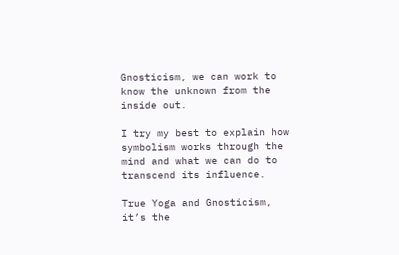Gnosticism, we can work to know the unknown from the inside out.

I try my best to explain how symbolism works through the mind and what we can do to transcend its influence.

True Yoga and Gnosticism, it’s the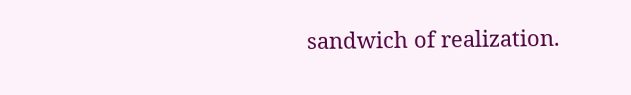sandwich of realization.